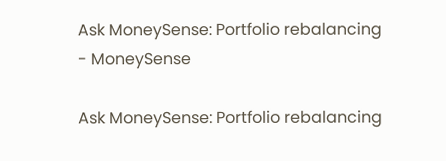Ask MoneySense: Portfolio rebalancing - MoneySense

Ask MoneySense: Portfolio rebalancing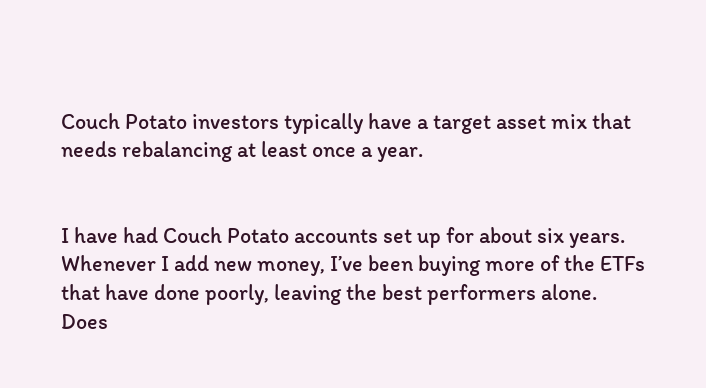Couch Potato investors typically have a target asset mix that needs rebalancing at least once a year.


I have had Couch Potato accounts set up for about six years. Whenever I add new money, I’ve been buying more of the ETFs that have done poorly, leaving the best performers alone. Does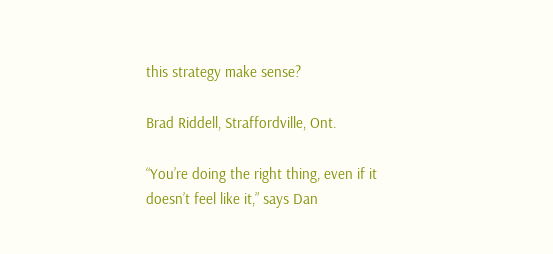this strategy make sense?

Brad Riddell, Straffordville, Ont.

“You’re doing the right thing, even if it doesn’t feel like it,” says Dan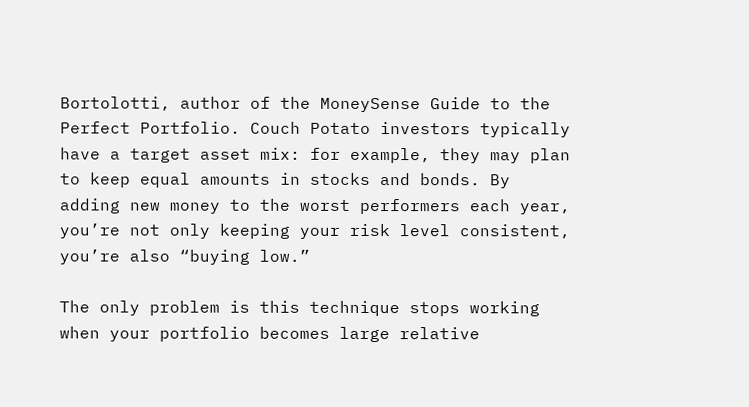Bortolotti, author of the MoneySense Guide to the Perfect Portfolio. Couch Potato investors typically have a target asset mix: for example, they may plan to keep equal amounts in stocks and bonds. By adding new money to the worst performers each year, you’re not only keeping your risk level consistent, you’re also “buying low.”

The only problem is this technique stops working when your portfolio becomes large relative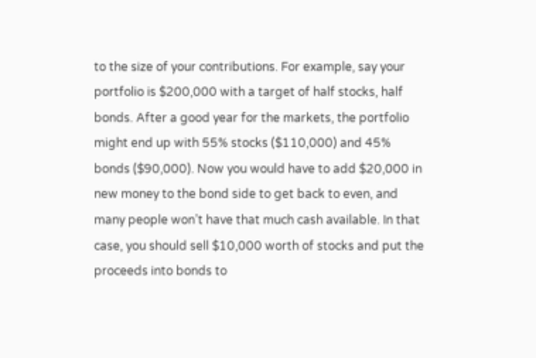to the size of your contributions. For example, say your portfolio is $200,000 with a target of half stocks, half bonds. After a good year for the markets, the portfolio might end up with 55% stocks ($110,000) and 45% bonds ($90,000). Now you would have to add $20,000 in new money to the bond side to get back to even, and many people won’t have that much cash available. In that case, you should sell $10,000 worth of stocks and put the proceeds into bonds to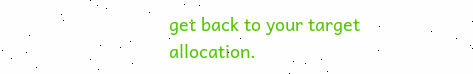get back to your target allocation.